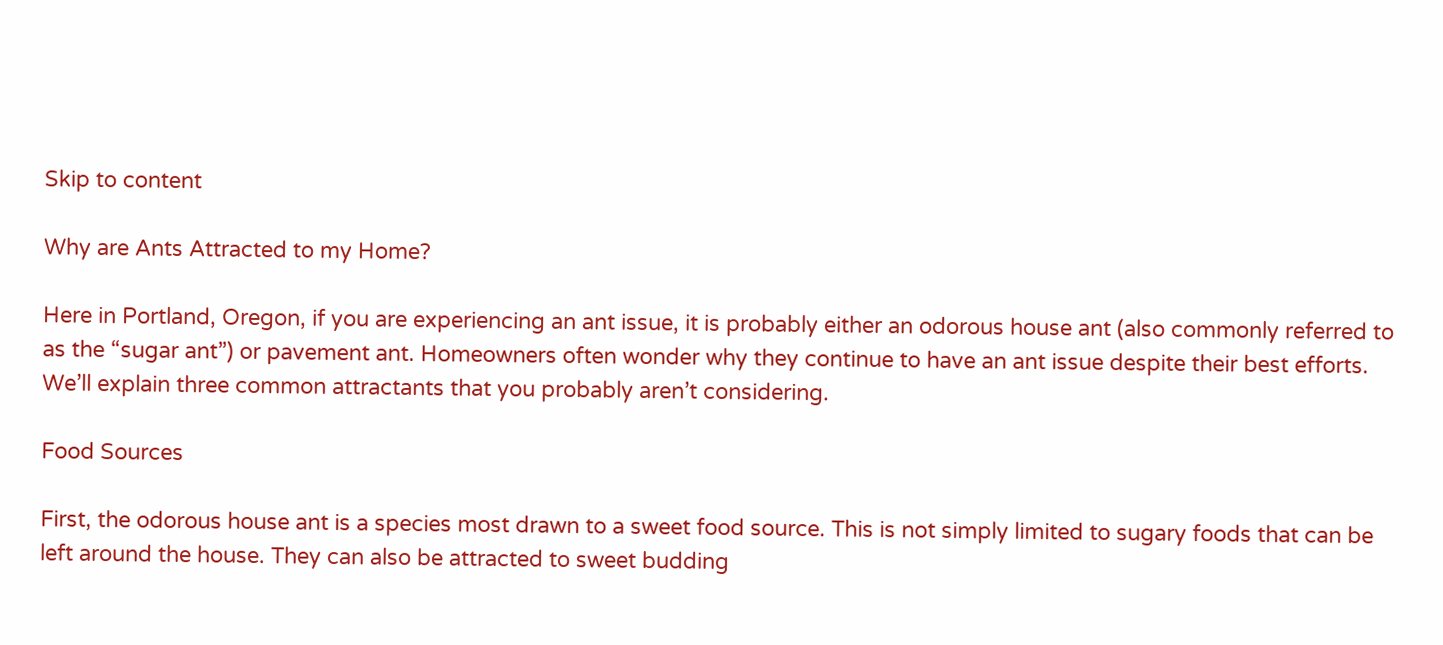Skip to content

Why are Ants Attracted to my Home?

Here in Portland, Oregon, if you are experiencing an ant issue, it is probably either an odorous house ant (also commonly referred to as the “sugar ant”) or pavement ant. Homeowners often wonder why they continue to have an ant issue despite their best efforts. We’ll explain three common attractants that you probably aren’t considering.

Food Sources

First, the odorous house ant is a species most drawn to a sweet food source. This is not simply limited to sugary foods that can be left around the house. They can also be attracted to sweet budding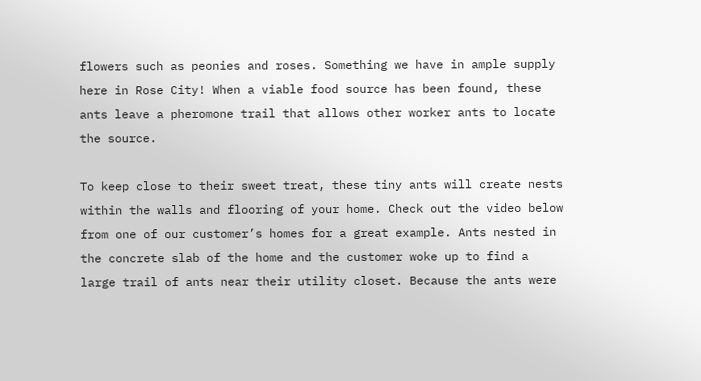flowers such as peonies and roses. Something we have in ample supply here in Rose City! When a viable food source has been found, these ants leave a pheromone trail that allows other worker ants to locate the source.

To keep close to their sweet treat, these tiny ants will create nests within the walls and flooring of your home. Check out the video below from one of our customer’s homes for a great example. Ants nested in the concrete slab of the home and the customer woke up to find a large trail of ants near their utility closet. Because the ants were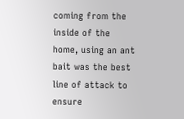coming from the inside of the home, using an ant bait was the best line of attack to ensure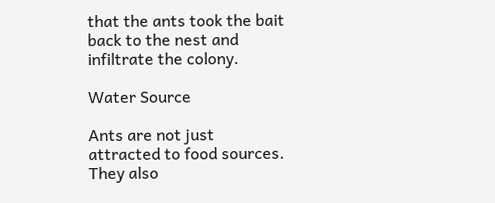that the ants took the bait back to the nest and infiltrate the colony.

Water Source

Ants are not just attracted to food sources. They also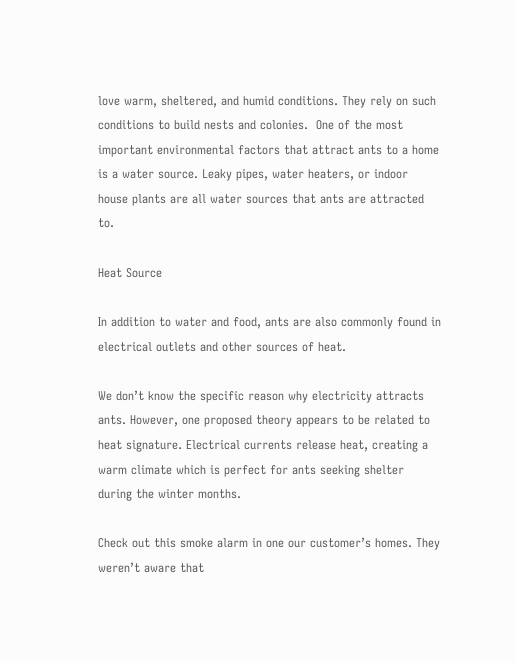love warm, sheltered, and humid conditions. They rely on such conditions to build nests and colonies.  One of the most important environmental factors that attract ants to a home is a water source. Leaky pipes, water heaters, or indoor house plants are all water sources that ants are attracted to.

Heat Source

In addition to water and food, ants are also commonly found in electrical outlets and other sources of heat.

We don’t know the specific reason why electricity attracts ants. However, one proposed theory appears to be related to heat signature. Electrical currents release heat, creating a warm climate which is perfect for ants seeking shelter during the winter months.

Check out this smoke alarm in one our customer’s homes. They weren’t aware that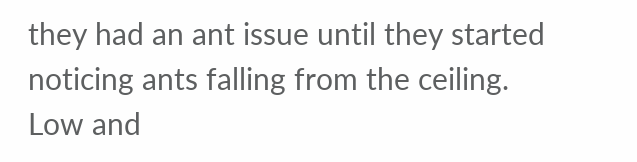they had an ant issue until they started noticing ants falling from the ceiling. Low and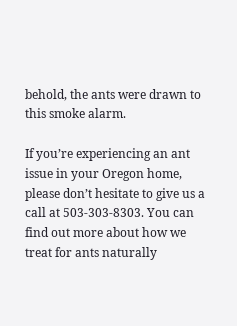behold, the ants were drawn to this smoke alarm.

If you’re experiencing an ant issue in your Oregon home, please don’t hesitate to give us a call at 503-303-8303. You can find out more about how we treat for ants naturally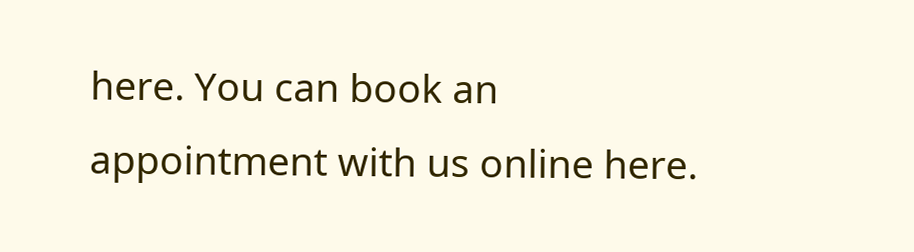here. You can book an appointment with us online here.